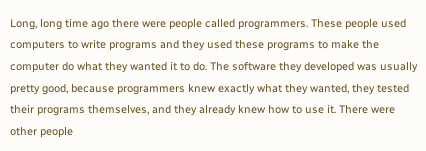Long, long time ago there were people called programmers. These people used computers to write programs and they used these programs to make the computer do what they wanted it to do. The software they developed was usually pretty good, because programmers knew exactly what they wanted, they tested their programs themselves, and they already knew how to use it. There were other people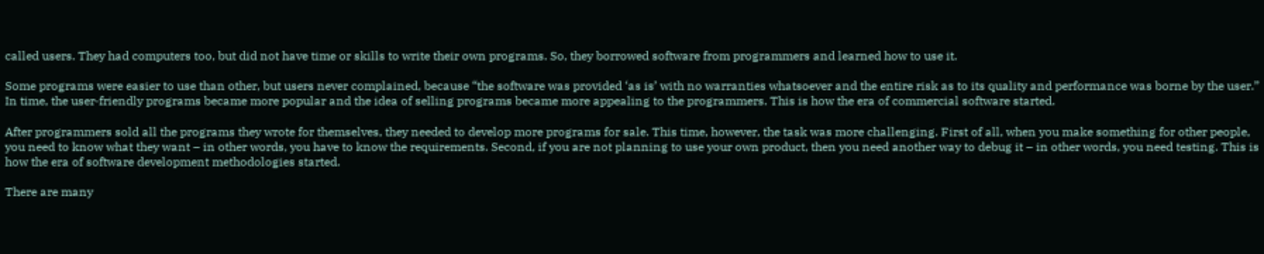called users. They had computers too, but did not have time or skills to write their own programs. So, they borrowed software from programmers and learned how to use it.

Some programs were easier to use than other, but users never complained, because “the software was provided ‘as is’ with no warranties whatsoever and the entire risk as to its quality and performance was borne by the user.” In time, the user‐friendly programs became more popular and the idea of selling programs became more appealing to the programmers. This is how the era of commercial software started.

After programmers sold all the programs they wrote for themselves, they needed to develop more programs for sale. This time, however, the task was more challenging. First of all, when you make something for other people, you need to know what they want – in other words, you have to know the requirements. Second, if you are not planning to use your own product, then you need another way to debug it – in other words, you need testing. This is how the era of software development methodologies started.

There are many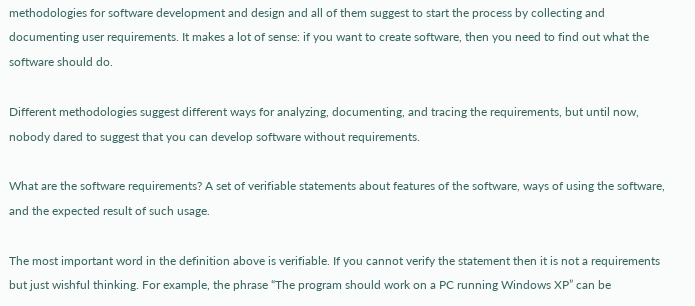methodologies for software development and design and all of them suggest to start the process by collecting and documenting user requirements. It makes a lot of sense: if you want to create software, then you need to find out what the software should do.

Different methodologies suggest different ways for analyzing, documenting, and tracing the requirements, but until now, nobody dared to suggest that you can develop software without requirements.

What are the software requirements? A set of verifiable statements about features of the software, ways of using the software, and the expected result of such usage.

The most important word in the definition above is verifiable. If you cannot verify the statement then it is not a requirements but just wishful thinking. For example, the phrase “The program should work on a PC running Windows XP” can be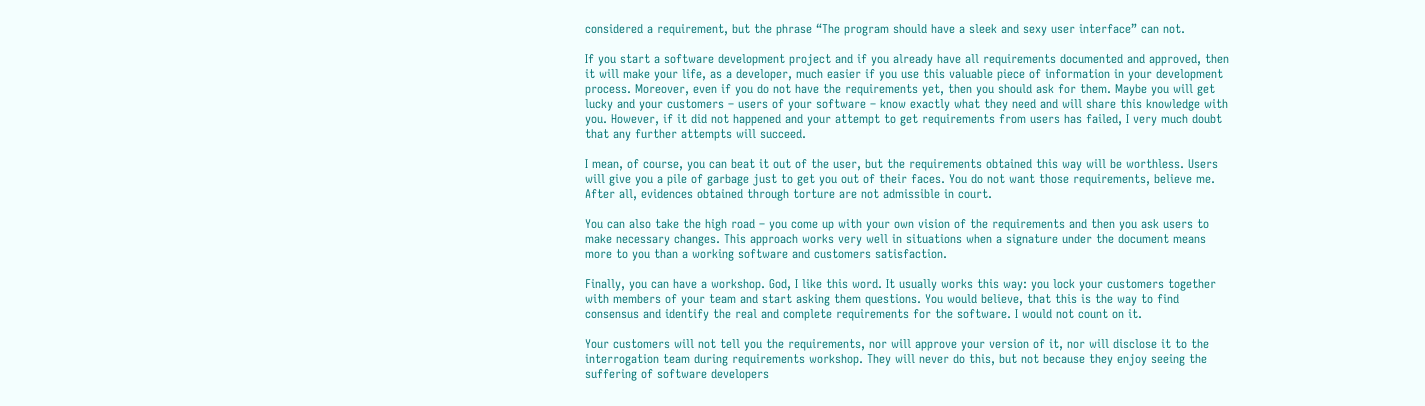considered a requirement, but the phrase “The program should have a sleek and sexy user interface” can not.

If you start a software development project and if you already have all requirements documented and approved, then it will make your life, as a developer, much easier if you use this valuable piece of information in your development process. Moreover, even if you do not have the requirements yet, then you should ask for them. Maybe you will get lucky and your customers – users of your software – know exactly what they need and will share this knowledge with you. However, if it did not happened and your attempt to get requirements from users has failed, I very much doubt that any further attempts will succeed.

I mean, of course, you can beat it out of the user, but the requirements obtained this way will be worthless. Users will give you a pile of garbage just to get you out of their faces. You do not want those requirements, believe me. After all, evidences obtained through torture are not admissible in court.

You can also take the high road – you come up with your own vision of the requirements and then you ask users to make necessary changes. This approach works very well in situations when a signature under the document means more to you than a working software and customers satisfaction.

Finally, you can have a workshop. God, I like this word. It usually works this way: you lock your customers together with members of your team and start asking them questions. You would believe, that this is the way to find consensus and identify the real and complete requirements for the software. I would not count on it.

Your customers will not tell you the requirements, nor will approve your version of it, nor will disclose it to the interrogation team during requirements workshop. They will never do this, but not because they enjoy seeing the suffering of software developers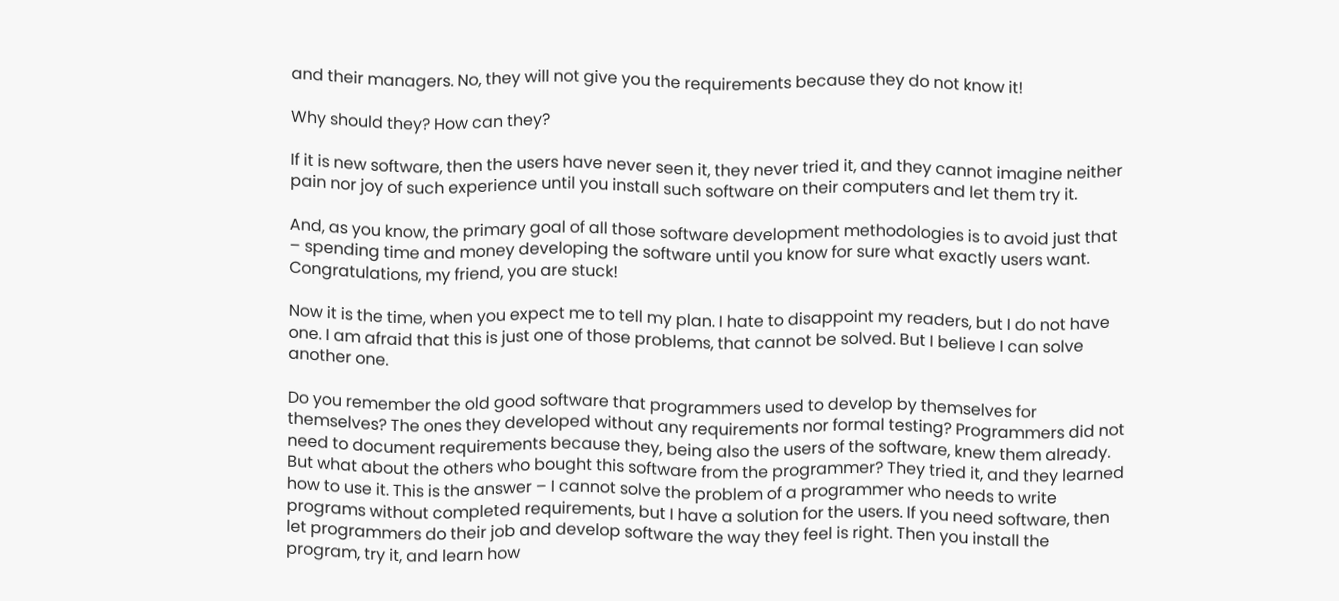and their managers. No, they will not give you the requirements because they do not know it!

Why should they? How can they?

If it is new software, then the users have never seen it, they never tried it, and they cannot imagine neither pain nor joy of such experience until you install such software on their computers and let them try it.

And, as you know, the primary goal of all those software development methodologies is to avoid just that – spending time and money developing the software until you know for sure what exactly users want. Congratulations, my friend, you are stuck!

Now it is the time, when you expect me to tell my plan. I hate to disappoint my readers, but I do not have one. I am afraid that this is just one of those problems, that cannot be solved. But I believe I can solve another one.

Do you remember the old good software that programmers used to develop by themselves for themselves? The ones they developed without any requirements nor formal testing? Programmers did not need to document requirements because they, being also the users of the software, knew them already. But what about the others who bought this software from the programmer? They tried it, and they learned how to use it. This is the answer – I cannot solve the problem of a programmer who needs to write programs without completed requirements, but I have a solution for the users. If you need software, then let programmers do their job and develop software the way they feel is right. Then you install the program, try it, and learn how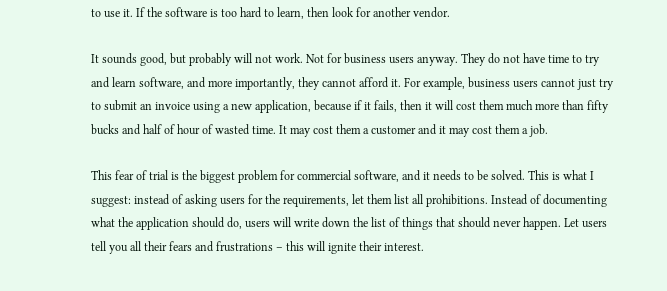to use it. If the software is too hard to learn, then look for another vendor.

It sounds good, but probably will not work. Not for business users anyway. They do not have time to try and learn software, and more importantly, they cannot afford it. For example, business users cannot just try to submit an invoice using a new application, because if it fails, then it will cost them much more than fifty bucks and half of hour of wasted time. It may cost them a customer and it may cost them a job.

This fear of trial is the biggest problem for commercial software, and it needs to be solved. This is what I suggest: instead of asking users for the requirements, let them list all prohibitions. Instead of documenting what the application should do, users will write down the list of things that should never happen. Let users tell you all their fears and frustrations – this will ignite their interest.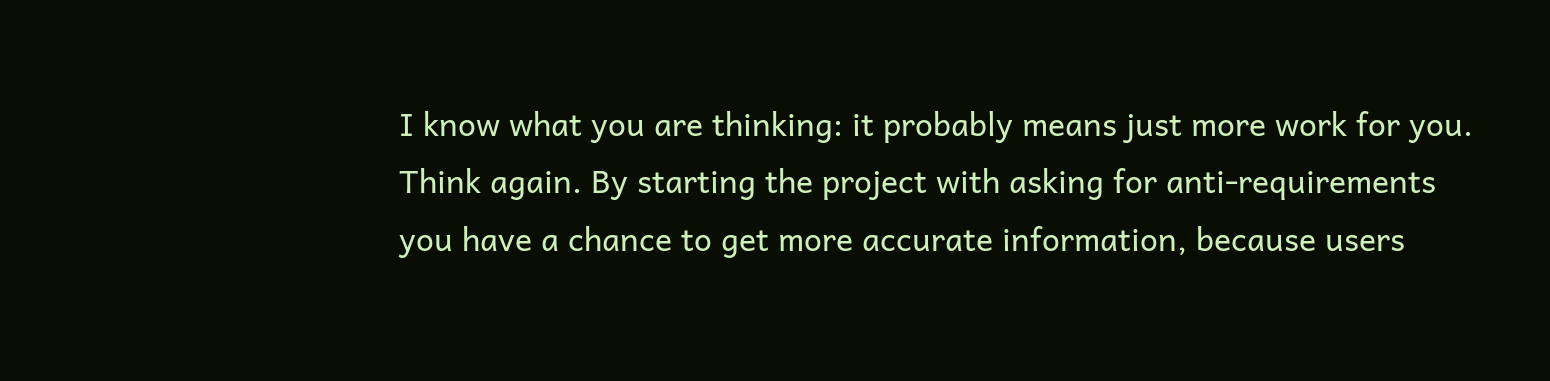I know what you are thinking: it probably means just more work for you. Think again. By starting the project with asking for anti‐requirements you have a chance to get more accurate information, because users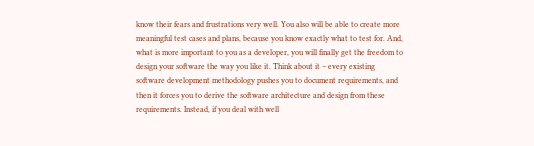know their fears and frustrations very well. You also will be able to create more meaningful test cases and plans, because you know exactly what to test for. And, what is more important to you as a developer, you will finally get the freedom to design your software the way you like it. Think about it – every existing software development methodology pushes you to document requirements, and then it forces you to derive the software architecture and design from these requirements. Instead, if you deal with well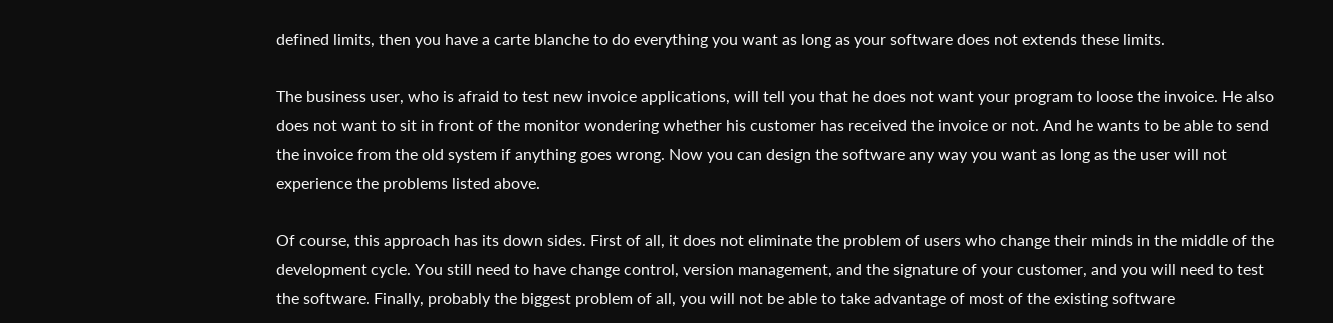defined limits, then you have a carte blanche to do everything you want as long as your software does not extends these limits.

The business user, who is afraid to test new invoice applications, will tell you that he does not want your program to loose the invoice. He also does not want to sit in front of the monitor wondering whether his customer has received the invoice or not. And he wants to be able to send the invoice from the old system if anything goes wrong. Now you can design the software any way you want as long as the user will not experience the problems listed above.

Of course, this approach has its down sides. First of all, it does not eliminate the problem of users who change their minds in the middle of the development cycle. You still need to have change control, version management, and the signature of your customer, and you will need to test the software. Finally, probably the biggest problem of all, you will not be able to take advantage of most of the existing software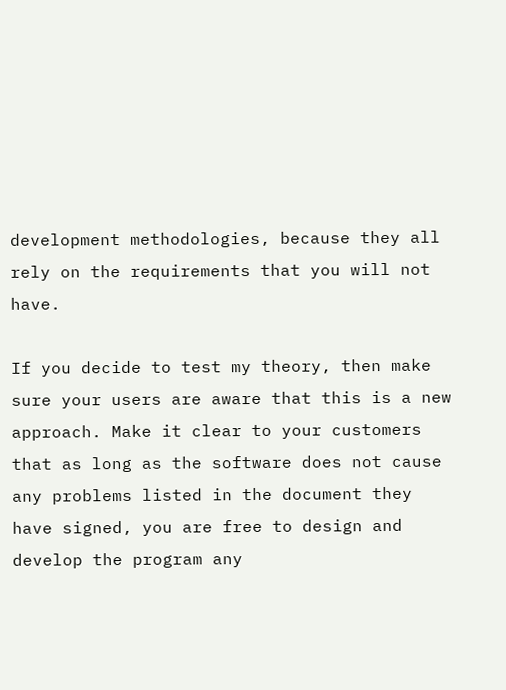development methodologies, because they all rely on the requirements that you will not have.

If you decide to test my theory, then make sure your users are aware that this is a new approach. Make it clear to your customers that as long as the software does not cause any problems listed in the document they have signed, you are free to design and develop the program any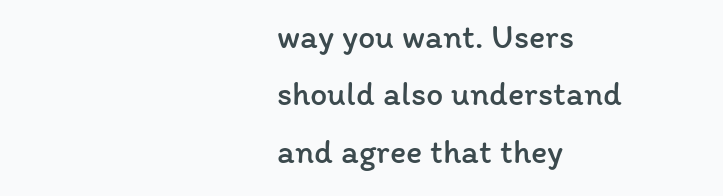way you want. Users should also understand and agree that they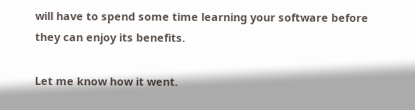will have to spend some time learning your software before they can enjoy its benefits.

Let me know how it went.